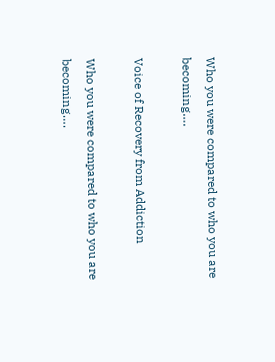Who you were compared to who you are becoming….

Voice of Recovery from Addiction

Who you were compared to who you are becoming….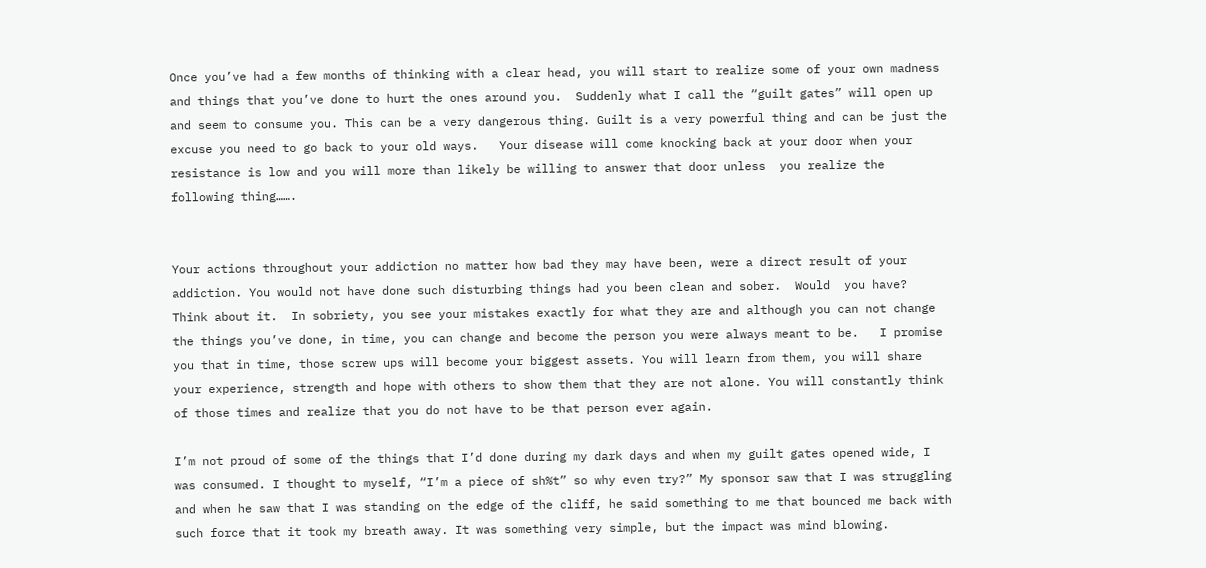Once you’ve had a few months of thinking with a clear head, you will start to realize some of your own madness and things that you’ve done to hurt the ones around you.  Suddenly what I call the “guilt gates” will open up and seem to consume you. This can be a very dangerous thing. Guilt is a very powerful thing and can be just the excuse you need to go back to your old ways.   Your disease will come knocking back at your door when your resistance is low and you will more than likely be willing to answer that door unless  you realize the following thing…….


Your actions throughout your addiction no matter how bad they may have been, were a direct result of your addiction. You would not have done such disturbing things had you been clean and sober.  Would  you have?   Think about it.  In sobriety, you see your mistakes exactly for what they are and although you can not change the things you’ve done, in time, you can change and become the person you were always meant to be.   I promise you that in time, those screw ups will become your biggest assets. You will learn from them, you will share your experience, strength and hope with others to show them that they are not alone. You will constantly think of those times and realize that you do not have to be that person ever again.

I’m not proud of some of the things that I’d done during my dark days and when my guilt gates opened wide, I was consumed. I thought to myself, “I’m a piece of sh%t” so why even try?” My sponsor saw that I was struggling and when he saw that I was standing on the edge of the cliff, he said something to me that bounced me back with such force that it took my breath away. It was something very simple, but the impact was mind blowing.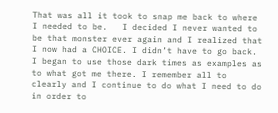That was all it took to snap me back to where I needed to be.   I decided I never wanted to be that monster ever again and I realized that I now had a CHOICE. I didn’t have to go back.  I began to use those dark times as examples as to what got me there. I remember all to clearly and I continue to do what I need to do in order to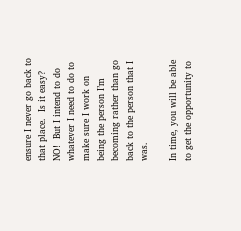ensure I never go back to that place.  Is it easy?  NO!  But I intend to do whatever I need to do to make sure I work on being the person I’m becoming rather than go back to the person that I was.

In time, you will be able to get the opportunity to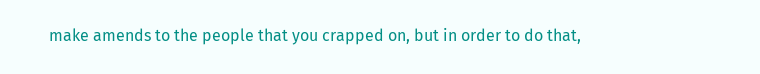make amends to the people that you crapped on, but in order to do that,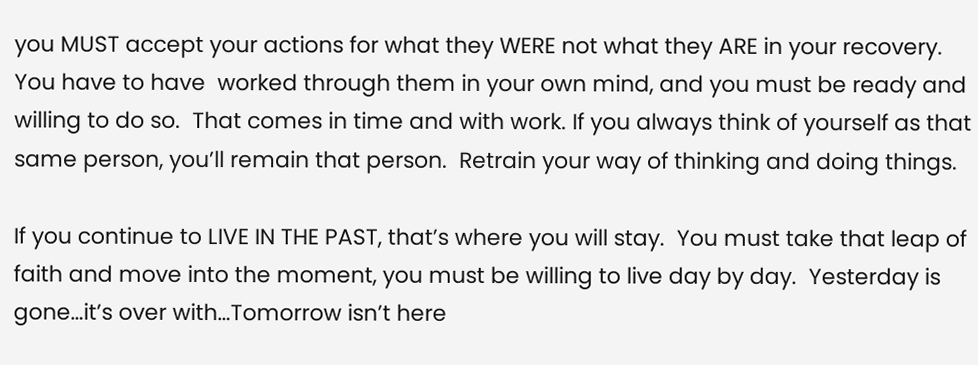you MUST accept your actions for what they WERE not what they ARE in your recovery. You have to have  worked through them in your own mind, and you must be ready and willing to do so.  That comes in time and with work. If you always think of yourself as that same person, you’ll remain that person.  Retrain your way of thinking and doing things.

If you continue to LIVE IN THE PAST, that’s where you will stay.  You must take that leap of faith and move into the moment, you must be willing to live day by day.  Yesterday is gone…it’s over with…Tomorrow isn’t here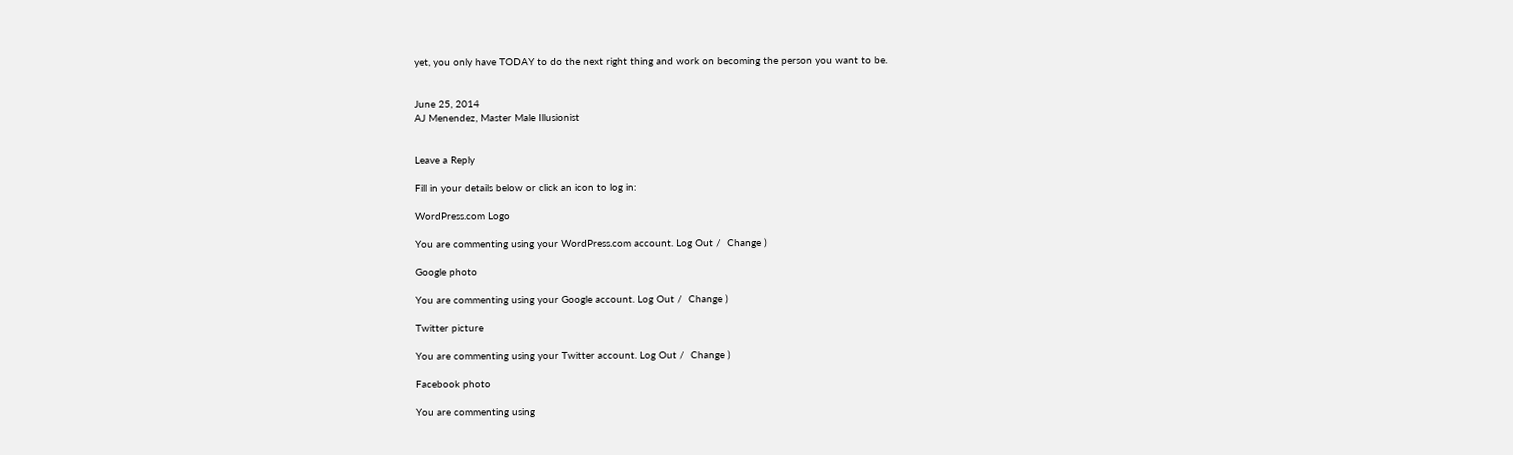yet, you only have TODAY to do the next right thing and work on becoming the person you want to be.


June 25, 2014
AJ Menendez, Master Male Illusionist


Leave a Reply

Fill in your details below or click an icon to log in:

WordPress.com Logo

You are commenting using your WordPress.com account. Log Out /  Change )

Google photo

You are commenting using your Google account. Log Out /  Change )

Twitter picture

You are commenting using your Twitter account. Log Out /  Change )

Facebook photo

You are commenting using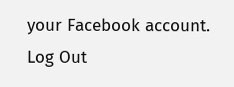your Facebook account. Log Out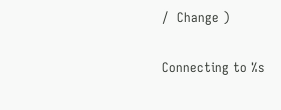/  Change )

Connecting to %s